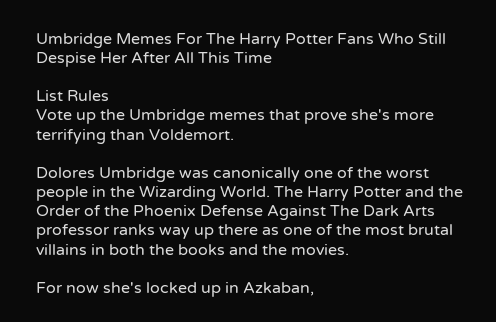Umbridge Memes For The Harry Potter Fans Who Still Despise Her After All This Time

List Rules
Vote up the Umbridge memes that prove she's more terrifying than Voldemort.

Dolores Umbridge was canonically one of the worst people in the Wizarding World. The Harry Potter and the Order of the Phoenix Defense Against The Dark Arts professor ranks way up there as one of the most brutal villains in both the books and the movies.

For now she's locked up in Azkaban,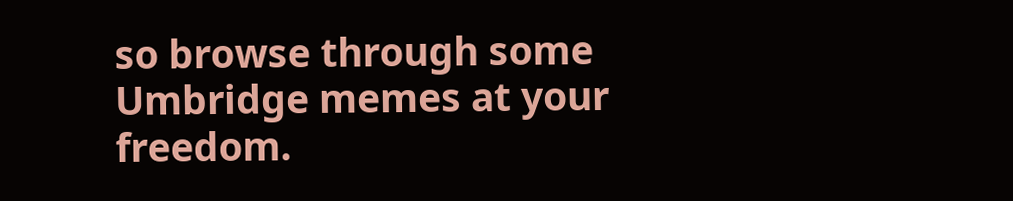so browse through some Umbridge memes at your freedom.